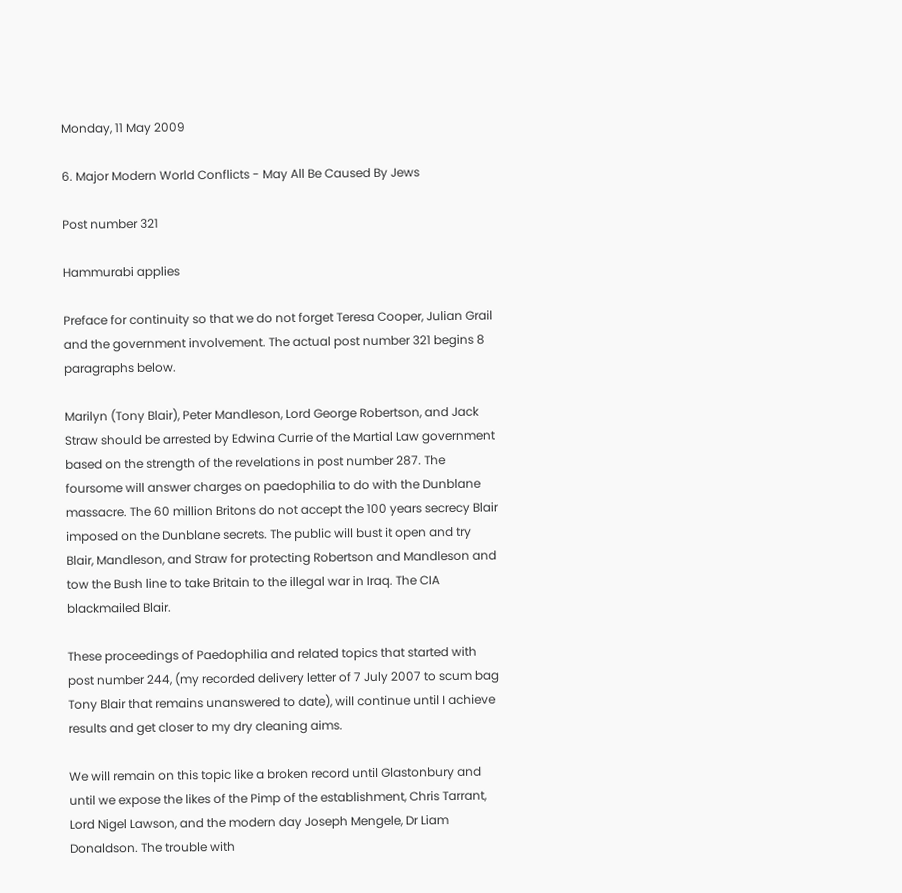Monday, 11 May 2009

6. Major Modern World Conflicts - May All Be Caused By Jews

Post number 321

Hammurabi applies

Preface for continuity so that we do not forget Teresa Cooper, Julian Grail and the government involvement. The actual post number 321 begins 8 paragraphs below.

Marilyn (Tony Blair), Peter Mandleson, Lord George Robertson, and Jack Straw should be arrested by Edwina Currie of the Martial Law government based on the strength of the revelations in post number 287. The foursome will answer charges on paedophilia to do with the Dunblane massacre. The 60 million Britons do not accept the 100 years secrecy Blair imposed on the Dunblane secrets. The public will bust it open and try Blair, Mandleson, and Straw for protecting Robertson and Mandleson and tow the Bush line to take Britain to the illegal war in Iraq. The CIA blackmailed Blair.

These proceedings of Paedophilia and related topics that started with post number 244, (my recorded delivery letter of 7 July 2007 to scum bag Tony Blair that remains unanswered to date), will continue until I achieve results and get closer to my dry cleaning aims.

We will remain on this topic like a broken record until Glastonbury and until we expose the likes of the Pimp of the establishment, Chris Tarrant, Lord Nigel Lawson, and the modern day Joseph Mengele, Dr Liam Donaldson. The trouble with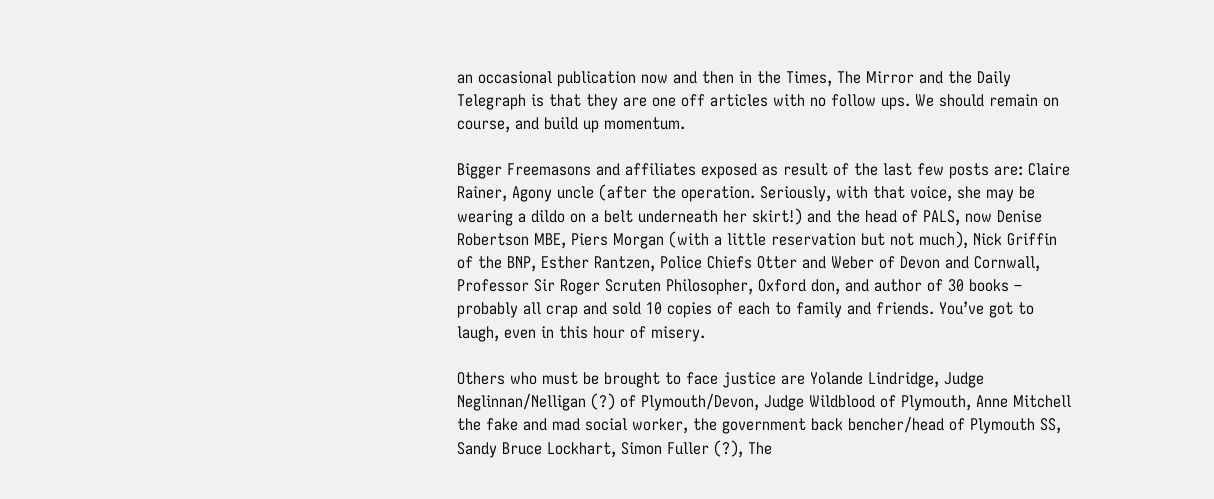an occasional publication now and then in the Times, The Mirror and the Daily Telegraph is that they are one off articles with no follow ups. We should remain on course, and build up momentum.

Bigger Freemasons and affiliates exposed as result of the last few posts are: Claire Rainer, Agony uncle (after the operation. Seriously, with that voice, she may be wearing a dildo on a belt underneath her skirt!) and the head of PALS, now Denise Robertson MBE, Piers Morgan (with a little reservation but not much), Nick Griffin of the BNP, Esther Rantzen, Police Chiefs Otter and Weber of Devon and Cornwall, Professor Sir Roger Scruten Philosopher, Oxford don, and author of 30 books – probably all crap and sold 10 copies of each to family and friends. You’ve got to laugh, even in this hour of misery.

Others who must be brought to face justice are Yolande Lindridge, Judge Neglinnan/Nelligan (?) of Plymouth/Devon, Judge Wildblood of Plymouth, Anne Mitchell the fake and mad social worker, the government back bencher/head of Plymouth SS, Sandy Bruce Lockhart, Simon Fuller (?), The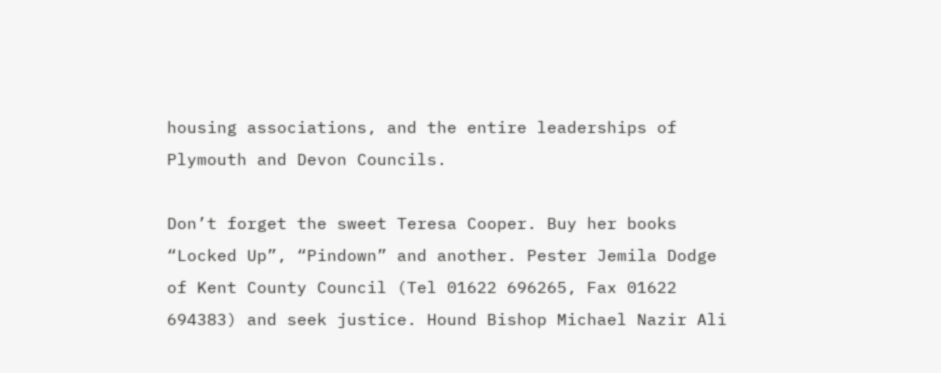housing associations, and the entire leaderships of Plymouth and Devon Councils.

Don’t forget the sweet Teresa Cooper. Buy her books “Locked Up”, “Pindown” and another. Pester Jemila Dodge of Kent County Council (Tel 01622 696265, Fax 01622 694383) and seek justice. Hound Bishop Michael Nazir Ali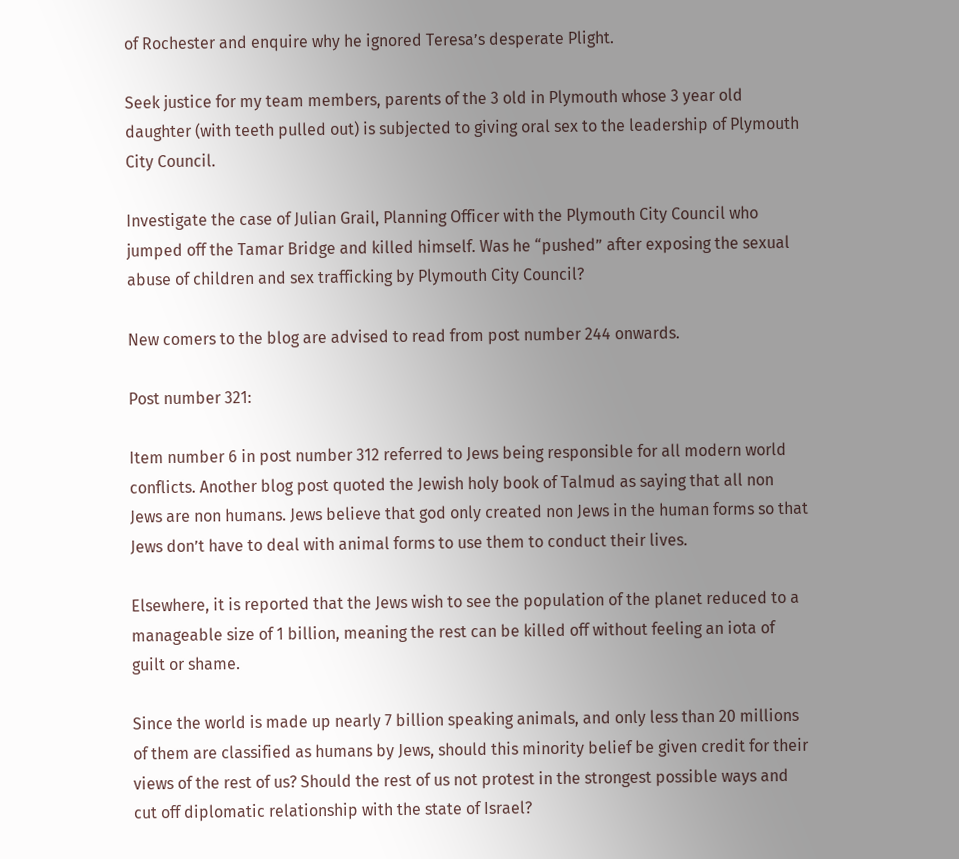of Rochester and enquire why he ignored Teresa’s desperate Plight.

Seek justice for my team members, parents of the 3 old in Plymouth whose 3 year old daughter (with teeth pulled out) is subjected to giving oral sex to the leadership of Plymouth City Council.

Investigate the case of Julian Grail, Planning Officer with the Plymouth City Council who jumped off the Tamar Bridge and killed himself. Was he “pushed” after exposing the sexual abuse of children and sex trafficking by Plymouth City Council?

New comers to the blog are advised to read from post number 244 onwards.

Post number 321:

Item number 6 in post number 312 referred to Jews being responsible for all modern world conflicts. Another blog post quoted the Jewish holy book of Talmud as saying that all non Jews are non humans. Jews believe that god only created non Jews in the human forms so that Jews don’t have to deal with animal forms to use them to conduct their lives.

Elsewhere, it is reported that the Jews wish to see the population of the planet reduced to a manageable size of 1 billion, meaning the rest can be killed off without feeling an iota of guilt or shame.

Since the world is made up nearly 7 billion speaking animals, and only less than 20 millions of them are classified as humans by Jews, should this minority belief be given credit for their views of the rest of us? Should the rest of us not protest in the strongest possible ways and cut off diplomatic relationship with the state of Israel?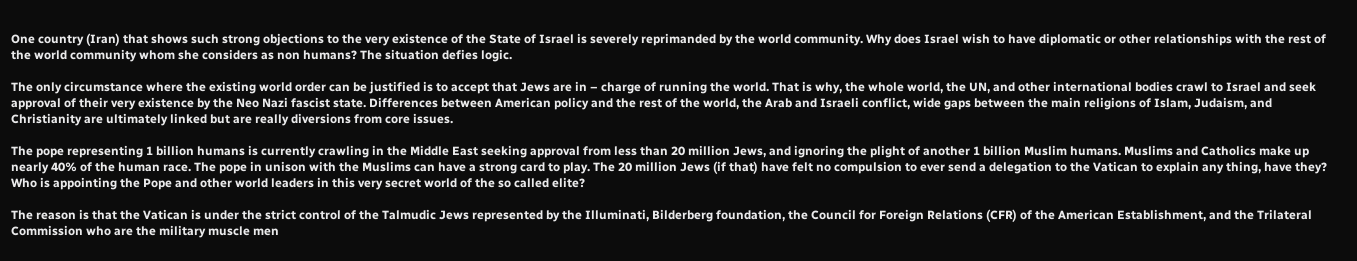One country (Iran) that shows such strong objections to the very existence of the State of Israel is severely reprimanded by the world community. Why does Israel wish to have diplomatic or other relationships with the rest of the world community whom she considers as non humans? The situation defies logic.

The only circumstance where the existing world order can be justified is to accept that Jews are in – charge of running the world. That is why, the whole world, the UN, and other international bodies crawl to Israel and seek approval of their very existence by the Neo Nazi fascist state. Differences between American policy and the rest of the world, the Arab and Israeli conflict, wide gaps between the main religions of Islam, Judaism, and Christianity are ultimately linked but are really diversions from core issues.

The pope representing 1 billion humans is currently crawling in the Middle East seeking approval from less than 20 million Jews, and ignoring the plight of another 1 billion Muslim humans. Muslims and Catholics make up nearly 40% of the human race. The pope in unison with the Muslims can have a strong card to play. The 20 million Jews (if that) have felt no compulsion to ever send a delegation to the Vatican to explain any thing, have they? Who is appointing the Pope and other world leaders in this very secret world of the so called elite?

The reason is that the Vatican is under the strict control of the Talmudic Jews represented by the Illuminati, Bilderberg foundation, the Council for Foreign Relations (CFR) of the American Establishment, and the Trilateral Commission who are the military muscle men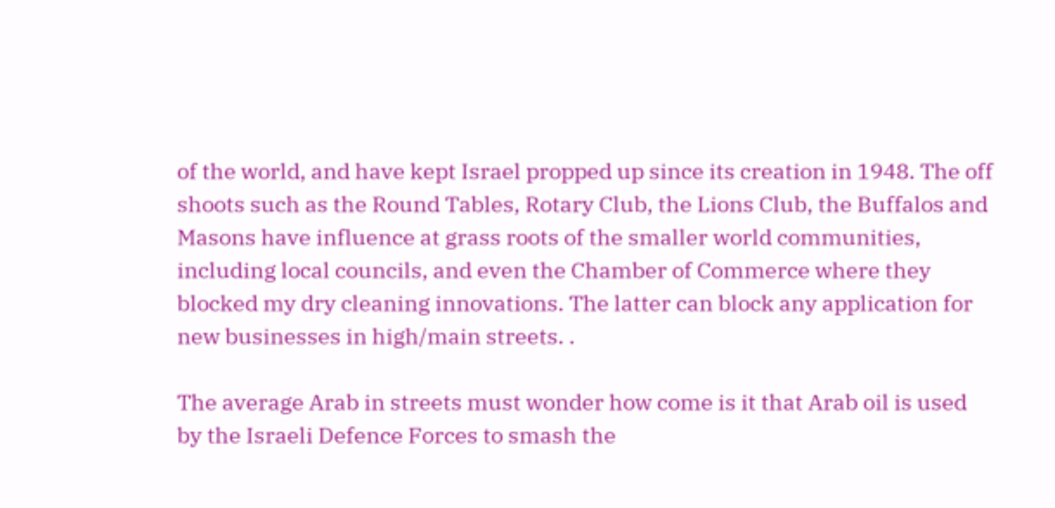of the world, and have kept Israel propped up since its creation in 1948. The off shoots such as the Round Tables, Rotary Club, the Lions Club, the Buffalos and Masons have influence at grass roots of the smaller world communities, including local councils, and even the Chamber of Commerce where they blocked my dry cleaning innovations. The latter can block any application for new businesses in high/main streets. .

The average Arab in streets must wonder how come is it that Arab oil is used by the Israeli Defence Forces to smash the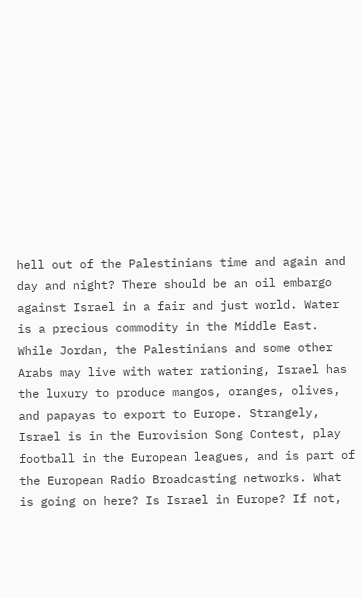hell out of the Palestinians time and again and day and night? There should be an oil embargo against Israel in a fair and just world. Water is a precious commodity in the Middle East. While Jordan, the Palestinians and some other Arabs may live with water rationing, Israel has the luxury to produce mangos, oranges, olives, and papayas to export to Europe. Strangely, Israel is in the Eurovision Song Contest, play football in the European leagues, and is part of the European Radio Broadcasting networks. What is going on here? Is Israel in Europe? If not,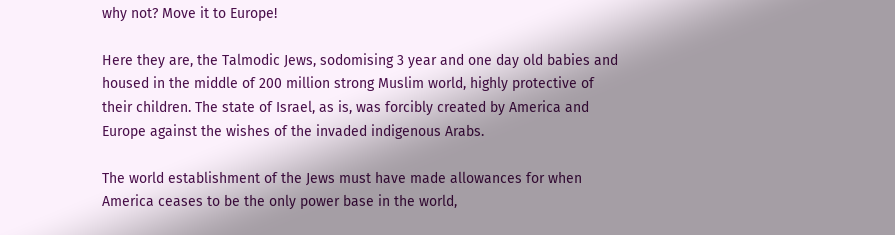why not? Move it to Europe!

Here they are, the Talmodic Jews, sodomising 3 year and one day old babies and housed in the middle of 200 million strong Muslim world, highly protective of their children. The state of Israel, as is, was forcibly created by America and Europe against the wishes of the invaded indigenous Arabs.

The world establishment of the Jews must have made allowances for when America ceases to be the only power base in the world,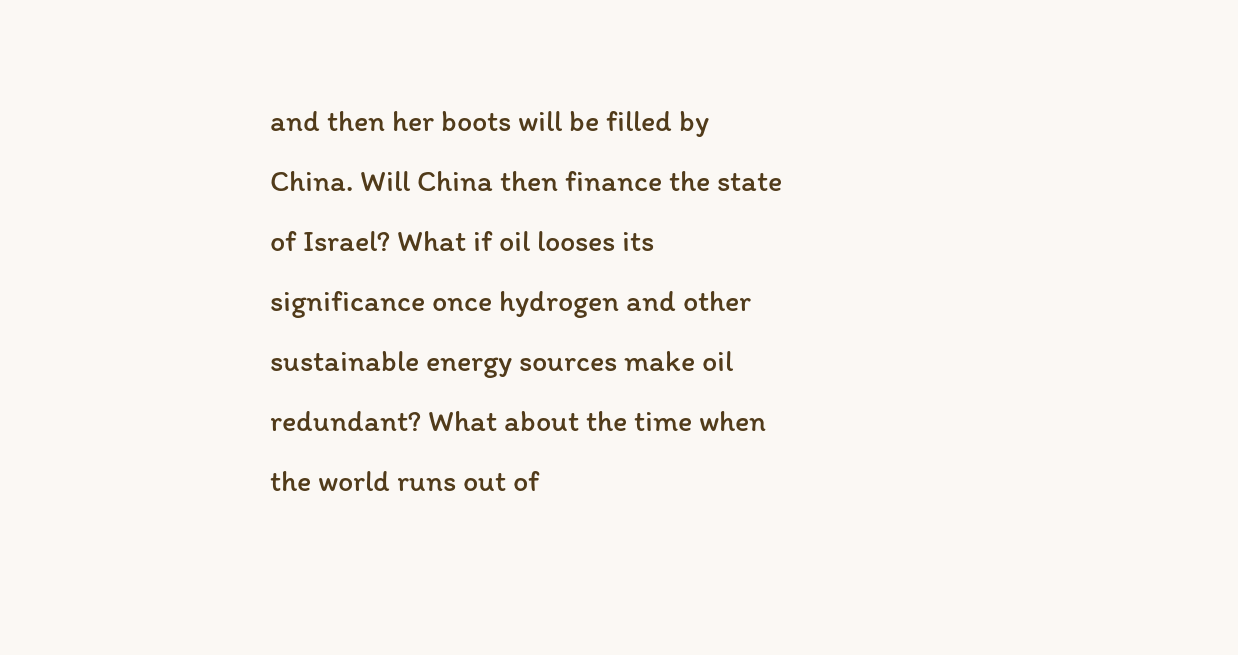and then her boots will be filled by China. Will China then finance the state of Israel? What if oil looses its significance once hydrogen and other sustainable energy sources make oil redundant? What about the time when the world runs out of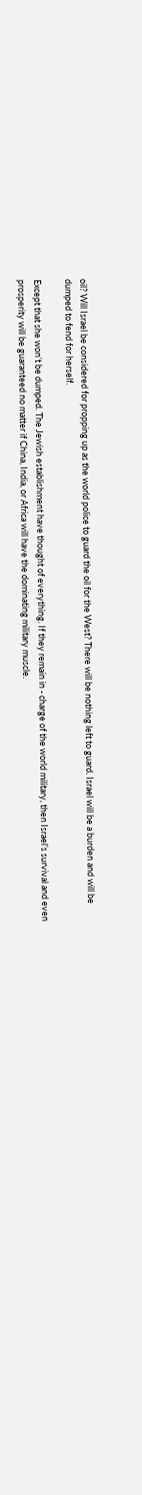oil? Will Israel be considered for propping up as the world police to guard the oil for the West? There will be nothing left to guard. Israel will be a burden and will be dumped to fend for herself.

Except that she won’t be dumped. The Jewish establishment have thought of everything. If they remain in - charge of the world military, then Israel’s survival and even prosperity will be guaranteed no matter if China, India, or Africa will have the dominating military muscle.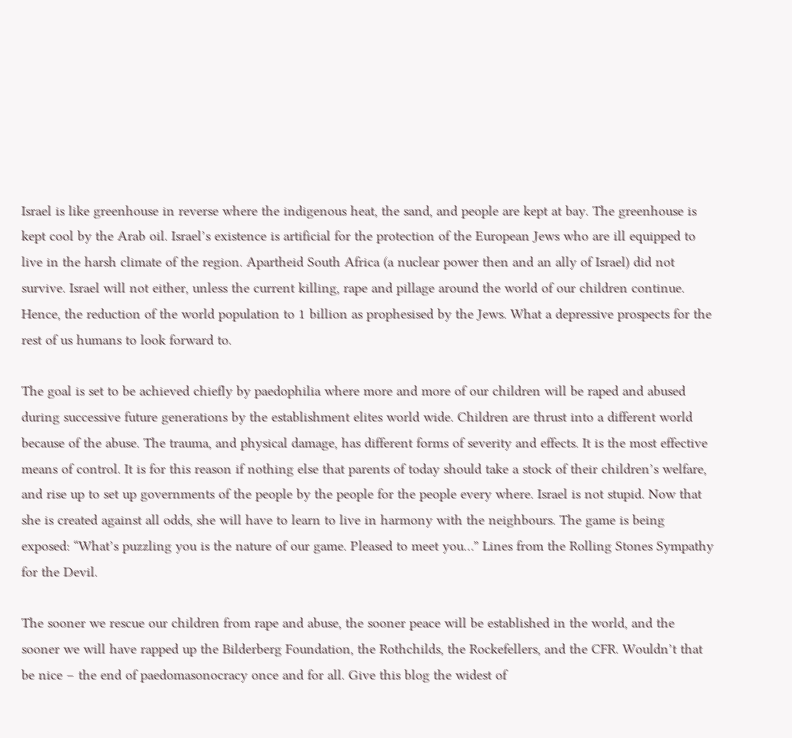Israel is like greenhouse in reverse where the indigenous heat, the sand, and people are kept at bay. The greenhouse is kept cool by the Arab oil. Israel’s existence is artificial for the protection of the European Jews who are ill equipped to live in the harsh climate of the region. Apartheid South Africa (a nuclear power then and an ally of Israel) did not survive. Israel will not either, unless the current killing, rape and pillage around the world of our children continue. Hence, the reduction of the world population to 1 billion as prophesised by the Jews. What a depressive prospects for the rest of us humans to look forward to.

The goal is set to be achieved chiefly by paedophilia where more and more of our children will be raped and abused during successive future generations by the establishment elites world wide. Children are thrust into a different world because of the abuse. The trauma, and physical damage, has different forms of severity and effects. It is the most effective means of control. It is for this reason if nothing else that parents of today should take a stock of their children’s welfare, and rise up to set up governments of the people by the people for the people every where. Israel is not stupid. Now that she is created against all odds, she will have to learn to live in harmony with the neighbours. The game is being exposed: “What’s puzzling you is the nature of our game. Pleased to meet you…” Lines from the Rolling Stones Sympathy for the Devil.

The sooner we rescue our children from rape and abuse, the sooner peace will be established in the world, and the sooner we will have rapped up the Bilderberg Foundation, the Rothchilds, the Rockefellers, and the CFR. Wouldn’t that be nice – the end of paedomasonocracy once and for all. Give this blog the widest of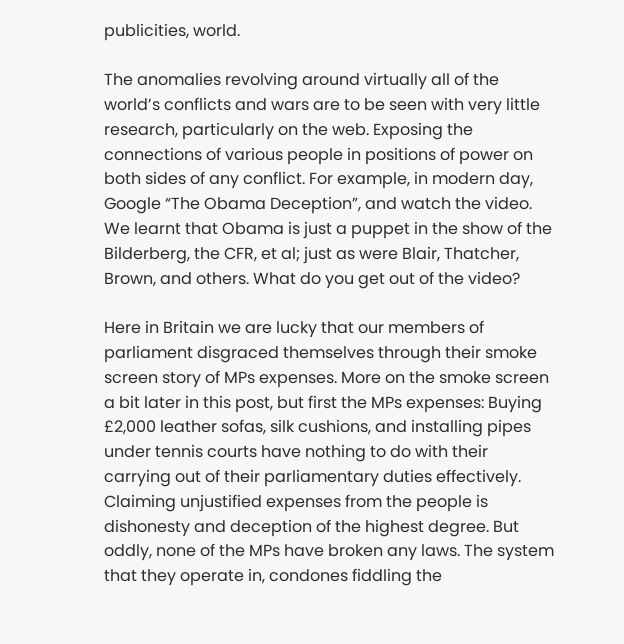publicities, world.

The anomalies revolving around virtually all of the world’s conflicts and wars are to be seen with very little research, particularly on the web. Exposing the connections of various people in positions of power on both sides of any conflict. For example, in modern day, Google “The Obama Deception”, and watch the video. We learnt that Obama is just a puppet in the show of the Bilderberg, the CFR, et al; just as were Blair, Thatcher, Brown, and others. What do you get out of the video?

Here in Britain we are lucky that our members of parliament disgraced themselves through their smoke screen story of MPs expenses. More on the smoke screen a bit later in this post, but first the MPs expenses: Buying £2,000 leather sofas, silk cushions, and installing pipes under tennis courts have nothing to do with their carrying out of their parliamentary duties effectively. Claiming unjustified expenses from the people is dishonesty and deception of the highest degree. But oddly, none of the MPs have broken any laws. The system that they operate in, condones fiddling the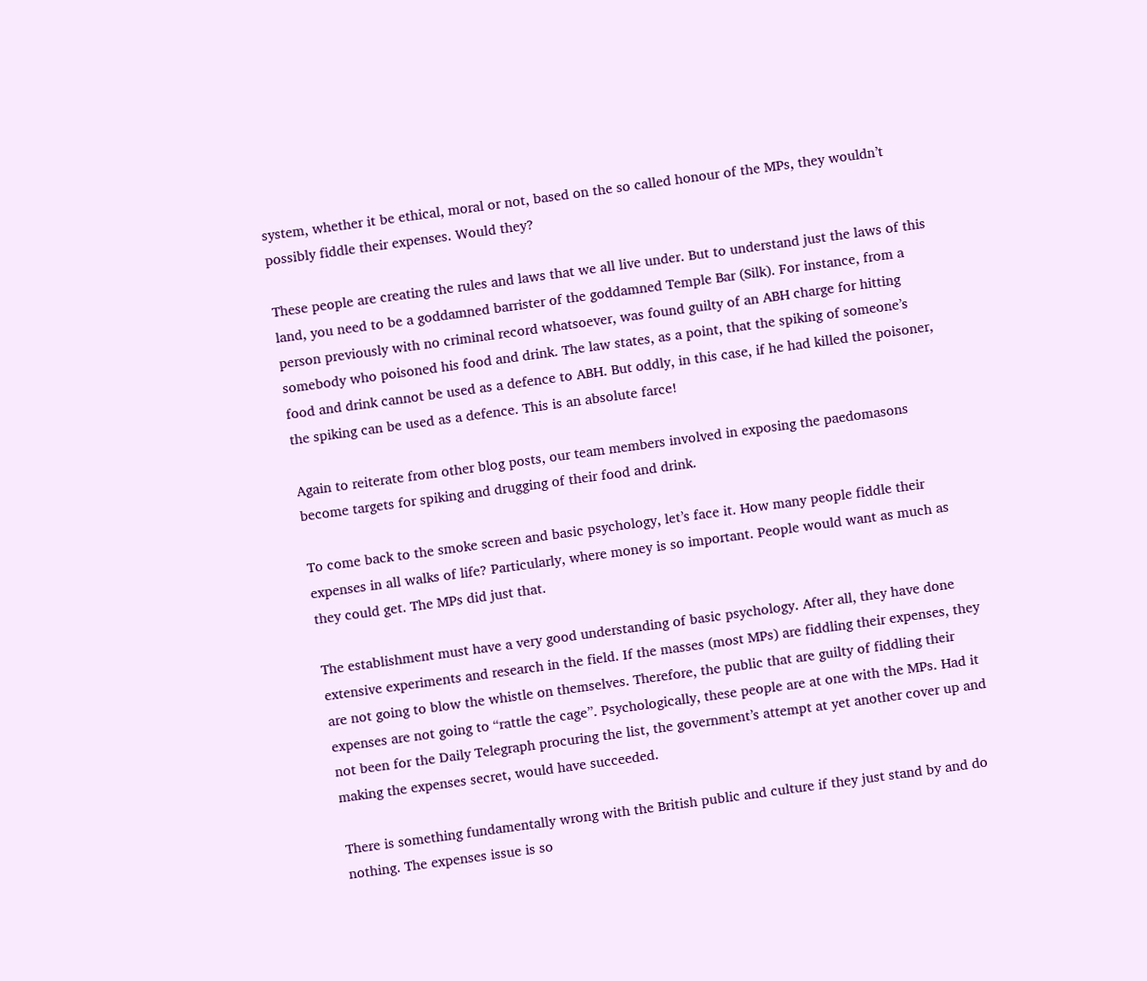system, whether it be ethical, moral or not, based on the so called honour of the MPs, they wouldn’t possibly fiddle their expenses. Would they?

These people are creating the rules and laws that we all live under. But to understand just the laws of this land, you need to be a goddamned barrister of the goddamned Temple Bar (Silk). For instance, from a person previously with no criminal record whatsoever, was found guilty of an ABH charge for hitting somebody who poisoned his food and drink. The law states, as a point, that the spiking of someone’s food and drink cannot be used as a defence to ABH. But oddly, in this case, if he had killed the poisoner, the spiking can be used as a defence. This is an absolute farce!

Again to reiterate from other blog posts, our team members involved in exposing the paedomasons become targets for spiking and drugging of their food and drink.

To come back to the smoke screen and basic psychology, let’s face it. How many people fiddle their expenses in all walks of life? Particularly, where money is so important. People would want as much as they could get. The MPs did just that.

The establishment must have a very good understanding of basic psychology. After all, they have done extensive experiments and research in the field. If the masses (most MPs) are fiddling their expenses, they are not going to blow the whistle on themselves. Therefore, the public that are guilty of fiddling their expenses are not going to “rattle the cage”. Psychologically, these people are at one with the MPs. Had it not been for the Daily Telegraph procuring the list, the government’s attempt at yet another cover up and making the expenses secret, would have succeeded.

There is something fundamentally wrong with the British public and culture if they just stand by and do nothing. The expenses issue is so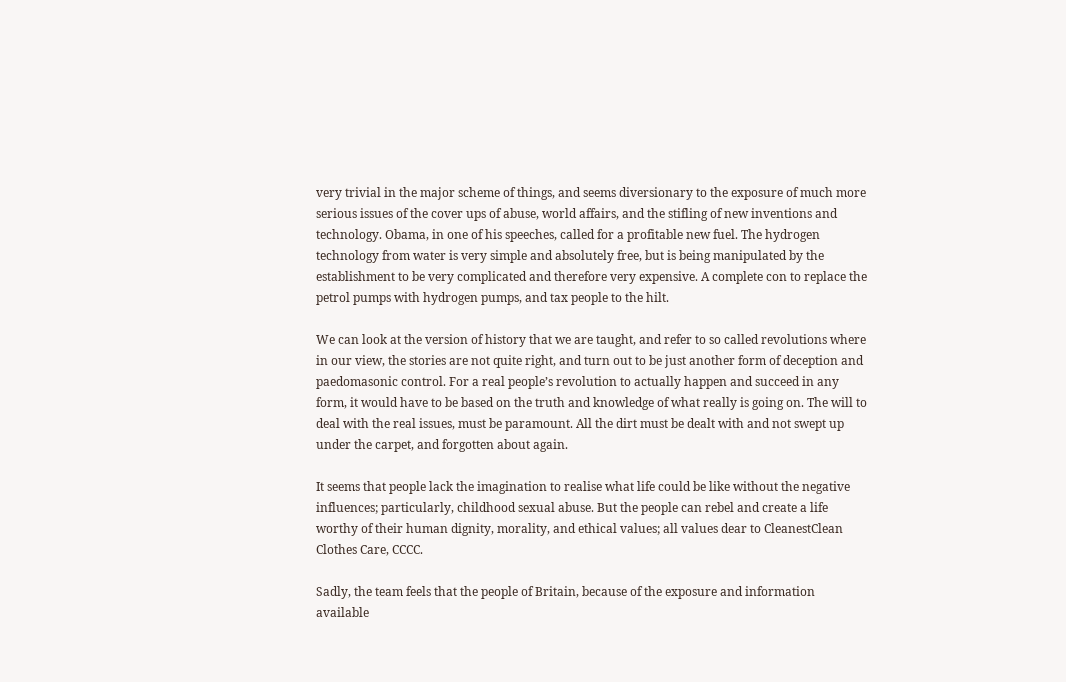very trivial in the major scheme of things, and seems diversionary to the exposure of much more serious issues of the cover ups of abuse, world affairs, and the stifling of new inventions and technology. Obama, in one of his speeches, called for a profitable new fuel. The hydrogen technology from water is very simple and absolutely free, but is being manipulated by the establishment to be very complicated and therefore very expensive. A complete con to replace the petrol pumps with hydrogen pumps, and tax people to the hilt.

We can look at the version of history that we are taught, and refer to so called revolutions where in our view, the stories are not quite right, and turn out to be just another form of deception and paedomasonic control. For a real people’s revolution to actually happen and succeed in any form, it would have to be based on the truth and knowledge of what really is going on. The will to deal with the real issues, must be paramount. All the dirt must be dealt with and not swept up under the carpet, and forgotten about again.

It seems that people lack the imagination to realise what life could be like without the negative influences; particularly, childhood sexual abuse. But the people can rebel and create a life worthy of their human dignity, morality, and ethical values; all values dear to CleanestClean Clothes Care, CCCC.

Sadly, the team feels that the people of Britain, because of the exposure and information available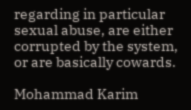regarding in particular sexual abuse, are either corrupted by the system, or are basically cowards.

Mohammad Karim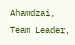Ahamdzai,
Team Leader,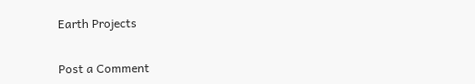Earth Projects


Post a Comment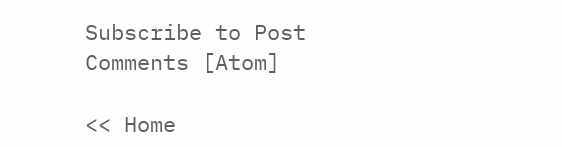Subscribe to Post Comments [Atom]

<< Home